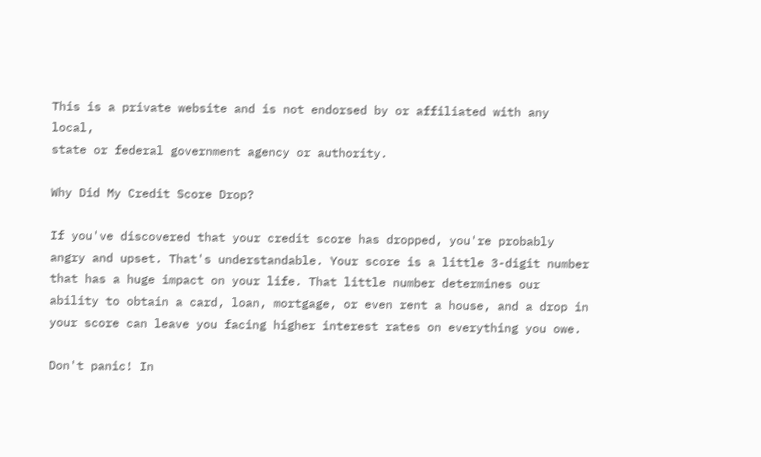This is a private website and is not endorsed by or affiliated with any local,
state or federal government agency or authority.

Why Did My Credit Score Drop?

If you've discovered that your credit score has dropped, you're probably angry and upset. That's understandable. Your score is a little 3-digit number that has a huge impact on your life. That little number determines our ability to obtain a card, loan, mortgage, or even rent a house, and a drop in your score can leave you facing higher interest rates on everything you owe.

Don't panic! In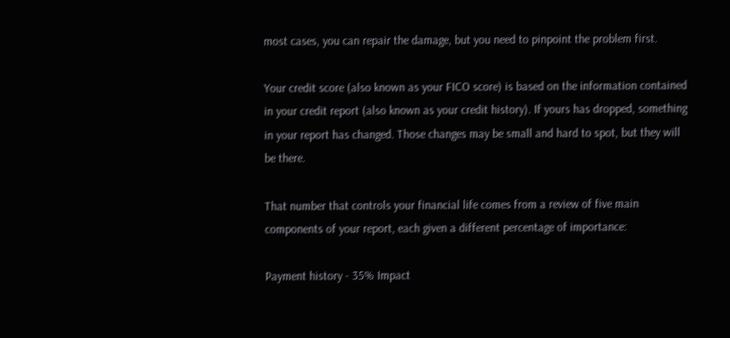most cases, you can repair the damage, but you need to pinpoint the problem first.

Your credit score (also known as your FICO score) is based on the information contained in your credit report (also known as your credit history). If yours has dropped, something in your report has changed. Those changes may be small and hard to spot, but they will be there.

That number that controls your financial life comes from a review of five main components of your report, each given a different percentage of importance:

Payment history - 35% Impact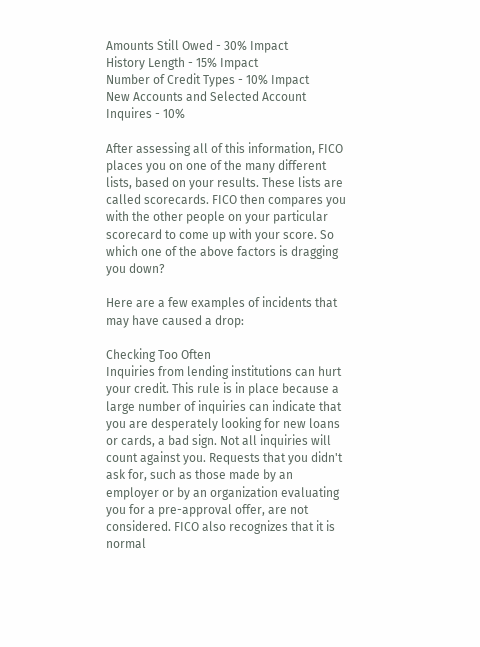Amounts Still Owed - 30% Impact
History Length - 15% Impact
Number of Credit Types - 10% Impact
New Accounts and Selected Account Inquires - 10%

After assessing all of this information, FICO places you on one of the many different lists, based on your results. These lists are called scorecards. FICO then compares you with the other people on your particular scorecard to come up with your score. So which one of the above factors is dragging you down?

Here are a few examples of incidents that may have caused a drop:

Checking Too Often
Inquiries from lending institutions can hurt your credit. This rule is in place because a large number of inquiries can indicate that you are desperately looking for new loans or cards, a bad sign. Not all inquiries will count against you. Requests that you didn't ask for, such as those made by an employer or by an organization evaluating you for a pre-approval offer, are not considered. FICO also recognizes that it is normal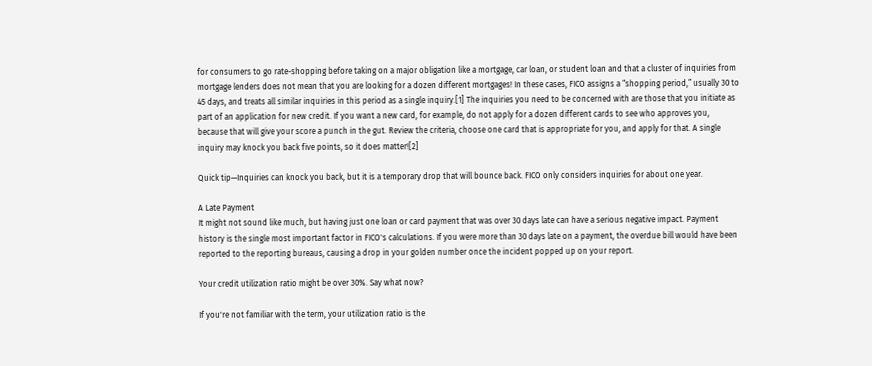for consumers to go rate-shopping before taking on a major obligation like a mortgage, car loan, or student loan and that a cluster of inquiries from mortgage lenders does not mean that you are looking for a dozen different mortgages! In these cases, FICO assigns a “shopping period,” usually 30 to 45 days, and treats all similar inquiries in this period as a single inquiry.[1] The inquiries you need to be concerned with are those that you initiate as part of an application for new credit. If you want a new card, for example, do not apply for a dozen different cards to see who approves you, because that will give your score a punch in the gut. Review the criteria, choose one card that is appropriate for you, and apply for that. A single inquiry may knock you back five points, so it does matter![2]

Quick tip—Inquiries can knock you back, but it is a temporary drop that will bounce back. FICO only considers inquiries for about one year.

A Late Payment
It might not sound like much, but having just one loan or card payment that was over 30 days late can have a serious negative impact. Payment history is the single most important factor in FICO's calculations. If you were more than 30 days late on a payment, the overdue bill would have been reported to the reporting bureaus, causing a drop in your golden number once the incident popped up on your report.

Your credit utilization ratio might be over 30%. Say what now?

If you're not familiar with the term, your utilization ratio is the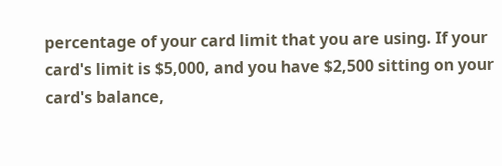percentage of your card limit that you are using. If your card's limit is $5,000, and you have $2,500 sitting on your card's balance,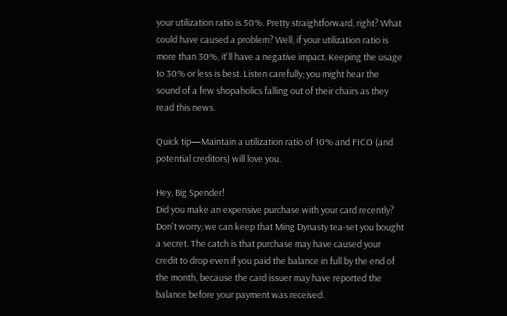your utilization ratio is 50%. Pretty straightforward, right? What could have caused a problem? Well, if your utilization ratio is more than 30%, it'll have a negative impact. Keeping the usage to 30% or less is best. Listen carefully; you might hear the sound of a few shopaholics falling out of their chairs as they read this news.

Quick tip—Maintain a utilization ratio of 10% and FICO (and potential creditors) will love you.

Hey, Big Spender!
Did you make an expensive purchase with your card recently? Don't worry; we can keep that Ming Dynasty tea-set you bought a secret. The catch is that purchase may have caused your credit to drop even if you paid the balance in full by the end of the month, because the card issuer may have reported the balance before your payment was received.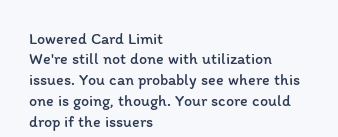Lowered Card Limit
We're still not done with utilization issues. You can probably see where this one is going, though. Your score could drop if the issuers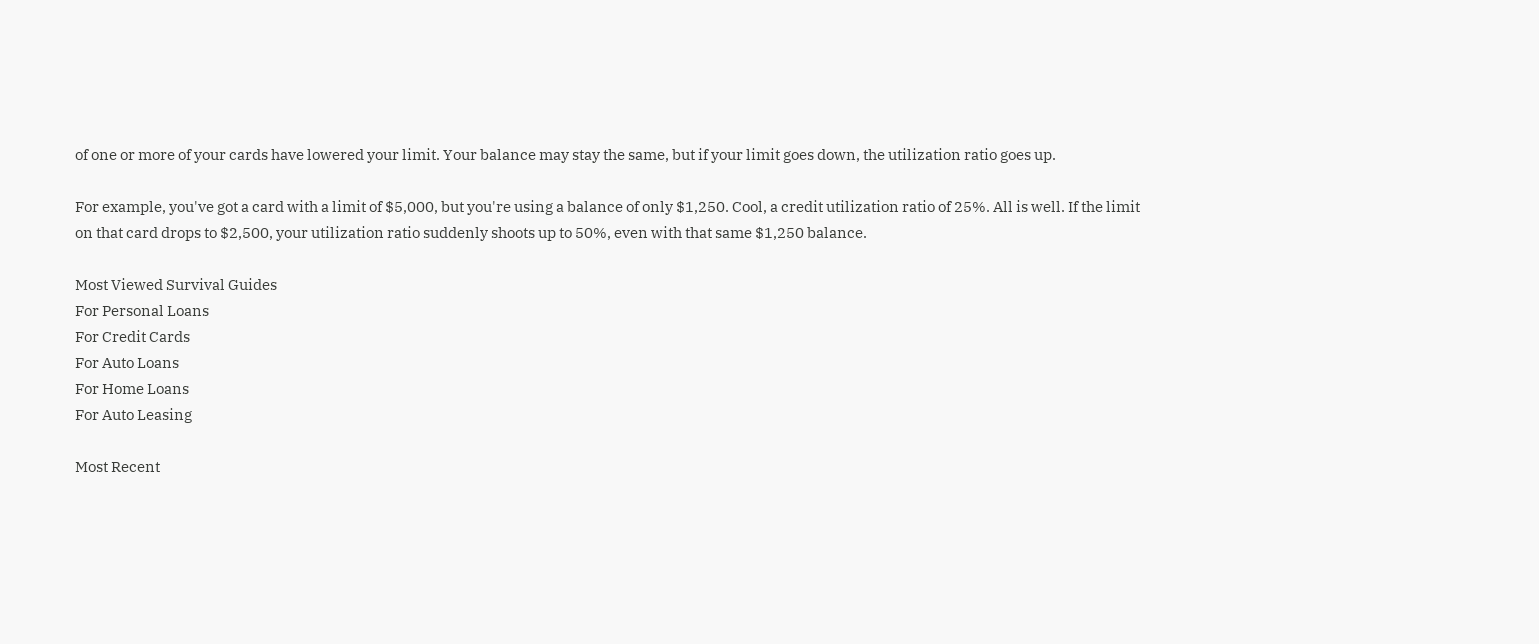of one or more of your cards have lowered your limit. Your balance may stay the same, but if your limit goes down, the utilization ratio goes up.

For example, you've got a card with a limit of $5,000, but you're using a balance of only $1,250. Cool, a credit utilization ratio of 25%. All is well. If the limit on that card drops to $2,500, your utilization ratio suddenly shoots up to 50%, even with that same $1,250 balance.

Most Viewed Survival Guides
For Personal Loans
For Credit Cards
For Auto Loans
For Home Loans
For Auto Leasing

Most Recent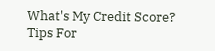What's My Credit Score?
Tips For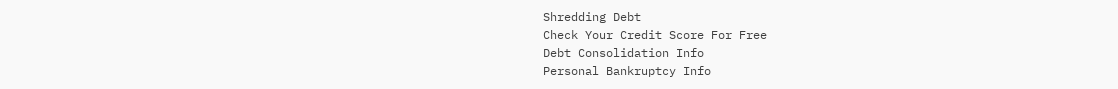Shredding Debt
Check Your Credit Score For Free
Debt Consolidation Info
Personal Bankruptcy Info